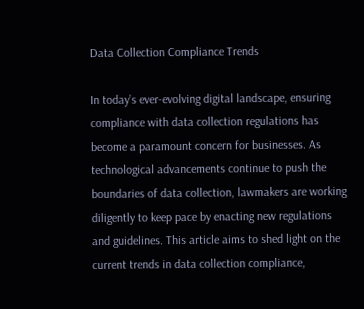Data Collection Compliance Trends

In today’s ever-evolving digital landscape, ensuring compliance with data collection regulations has become a paramount concern for businesses. As technological advancements continue to push the boundaries of data collection, lawmakers are working diligently to keep pace by enacting new regulations and guidelines. This article aims to shed light on the current trends in data collection compliance,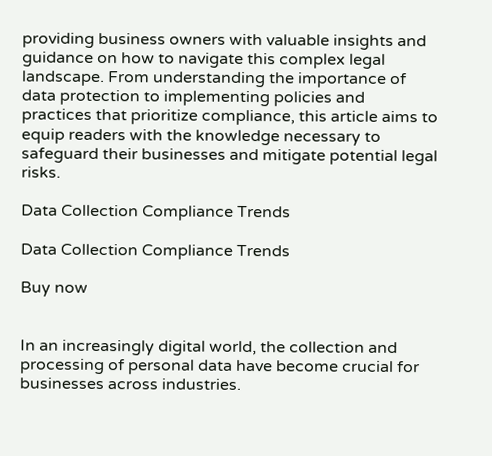providing business owners with valuable insights and guidance on how to navigate this complex legal landscape. From understanding the importance of data protection to implementing policies and practices that prioritize compliance, this article aims to equip readers with the knowledge necessary to safeguard their businesses and mitigate potential legal risks.

Data Collection Compliance Trends

Data Collection Compliance Trends

Buy now


In an increasingly digital world, the collection and processing of personal data have become crucial for businesses across industries.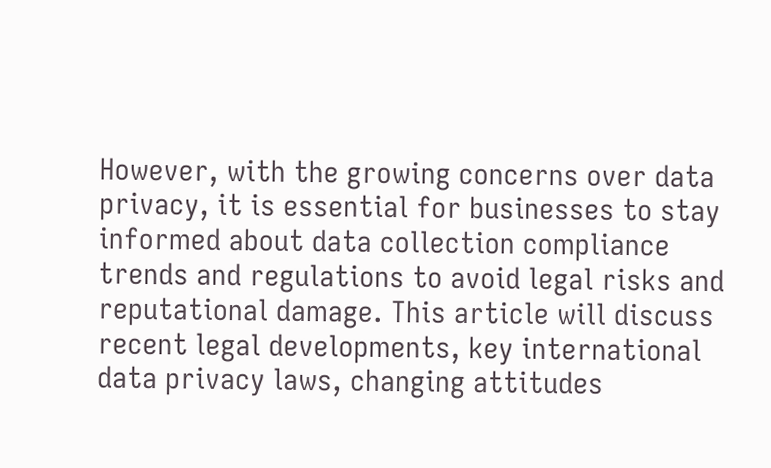However, with the growing concerns over data privacy, it is essential for businesses to stay informed about data collection compliance trends and regulations to avoid legal risks and reputational damage. This article will discuss recent legal developments, key international data privacy laws, changing attitudes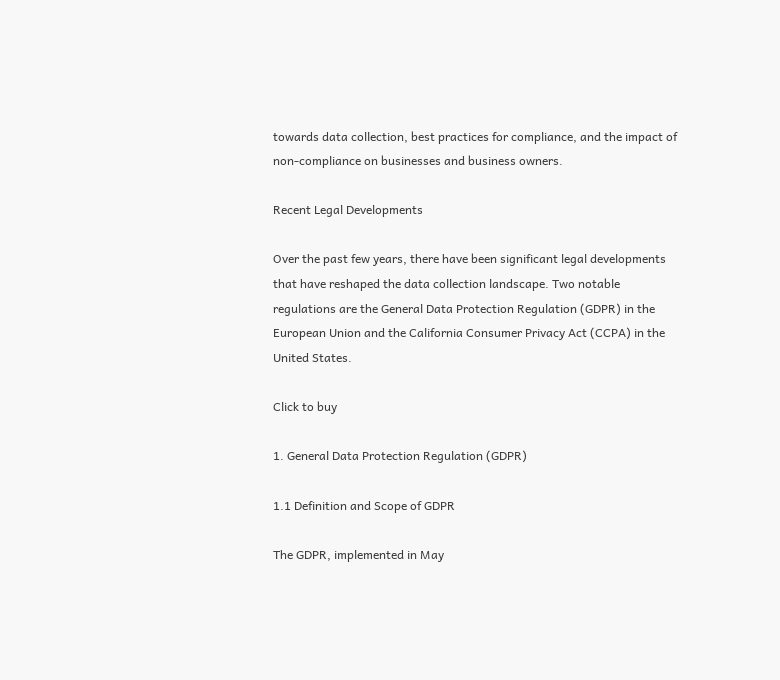towards data collection, best practices for compliance, and the impact of non-compliance on businesses and business owners.

Recent Legal Developments

Over the past few years, there have been significant legal developments that have reshaped the data collection landscape. Two notable regulations are the General Data Protection Regulation (GDPR) in the European Union and the California Consumer Privacy Act (CCPA) in the United States.

Click to buy

1. General Data Protection Regulation (GDPR)

1.1 Definition and Scope of GDPR

The GDPR, implemented in May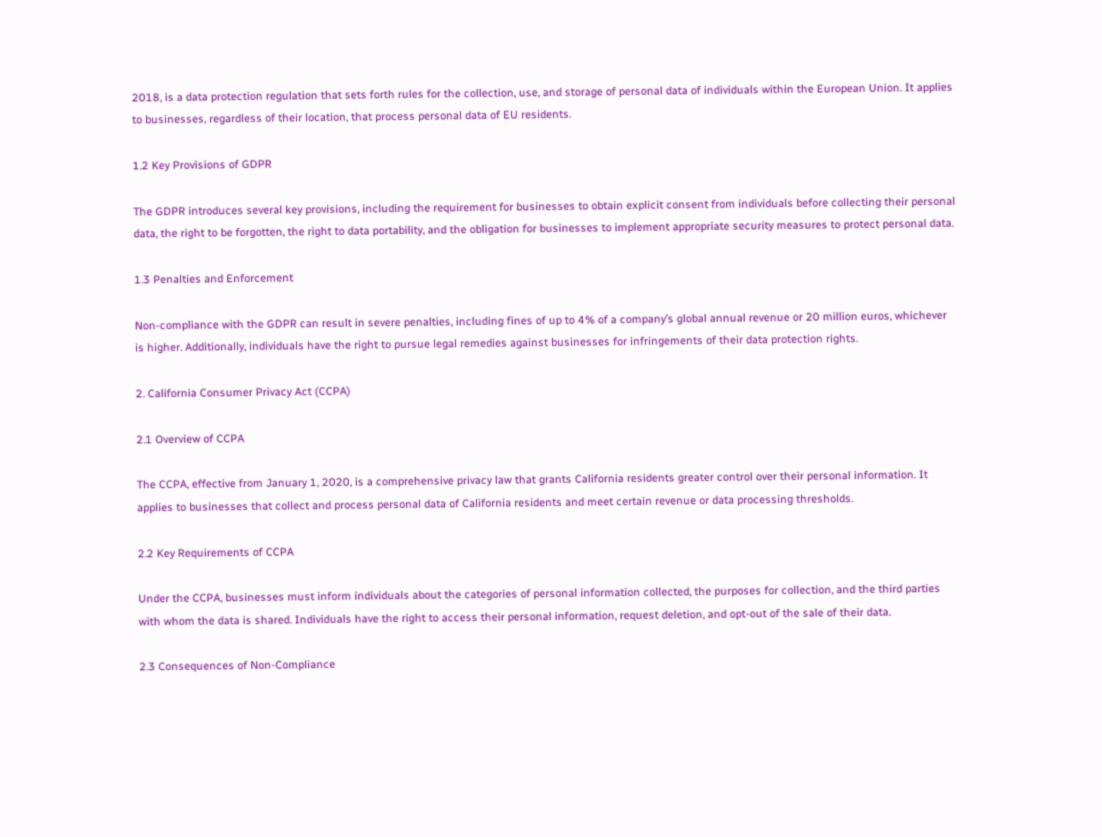2018, is a data protection regulation that sets forth rules for the collection, use, and storage of personal data of individuals within the European Union. It applies to businesses, regardless of their location, that process personal data of EU residents.

1.2 Key Provisions of GDPR

The GDPR introduces several key provisions, including the requirement for businesses to obtain explicit consent from individuals before collecting their personal data, the right to be forgotten, the right to data portability, and the obligation for businesses to implement appropriate security measures to protect personal data.

1.3 Penalties and Enforcement

Non-compliance with the GDPR can result in severe penalties, including fines of up to 4% of a company’s global annual revenue or 20 million euros, whichever is higher. Additionally, individuals have the right to pursue legal remedies against businesses for infringements of their data protection rights.

2. California Consumer Privacy Act (CCPA)

2.1 Overview of CCPA

The CCPA, effective from January 1, 2020, is a comprehensive privacy law that grants California residents greater control over their personal information. It applies to businesses that collect and process personal data of California residents and meet certain revenue or data processing thresholds.

2.2 Key Requirements of CCPA

Under the CCPA, businesses must inform individuals about the categories of personal information collected, the purposes for collection, and the third parties with whom the data is shared. Individuals have the right to access their personal information, request deletion, and opt-out of the sale of their data.

2.3 Consequences of Non-Compliance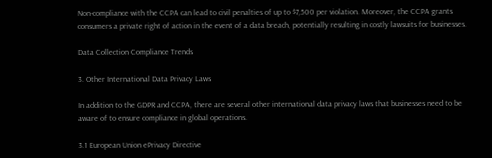Non-compliance with the CCPA can lead to civil penalties of up to $7,500 per violation. Moreover, the CCPA grants consumers a private right of action in the event of a data breach, potentially resulting in costly lawsuits for businesses.

Data Collection Compliance Trends

3. Other International Data Privacy Laws

In addition to the GDPR and CCPA, there are several other international data privacy laws that businesses need to be aware of to ensure compliance in global operations.

3.1 European Union ePrivacy Directive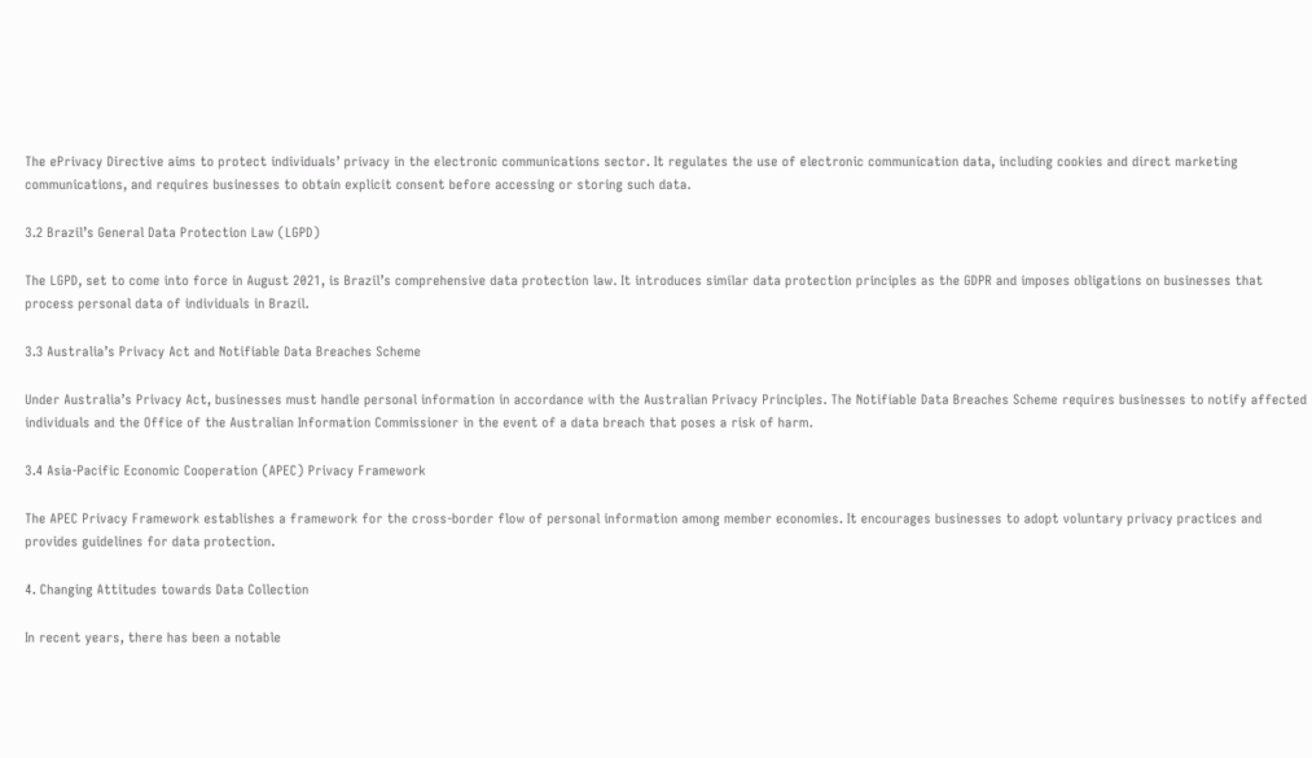The ePrivacy Directive aims to protect individuals’ privacy in the electronic communications sector. It regulates the use of electronic communication data, including cookies and direct marketing communications, and requires businesses to obtain explicit consent before accessing or storing such data.

3.2 Brazil’s General Data Protection Law (LGPD)

The LGPD, set to come into force in August 2021, is Brazil’s comprehensive data protection law. It introduces similar data protection principles as the GDPR and imposes obligations on businesses that process personal data of individuals in Brazil.

3.3 Australia’s Privacy Act and Notifiable Data Breaches Scheme

Under Australia’s Privacy Act, businesses must handle personal information in accordance with the Australian Privacy Principles. The Notifiable Data Breaches Scheme requires businesses to notify affected individuals and the Office of the Australian Information Commissioner in the event of a data breach that poses a risk of harm.

3.4 Asia-Pacific Economic Cooperation (APEC) Privacy Framework

The APEC Privacy Framework establishes a framework for the cross-border flow of personal information among member economies. It encourages businesses to adopt voluntary privacy practices and provides guidelines for data protection.

4. Changing Attitudes towards Data Collection

In recent years, there has been a notable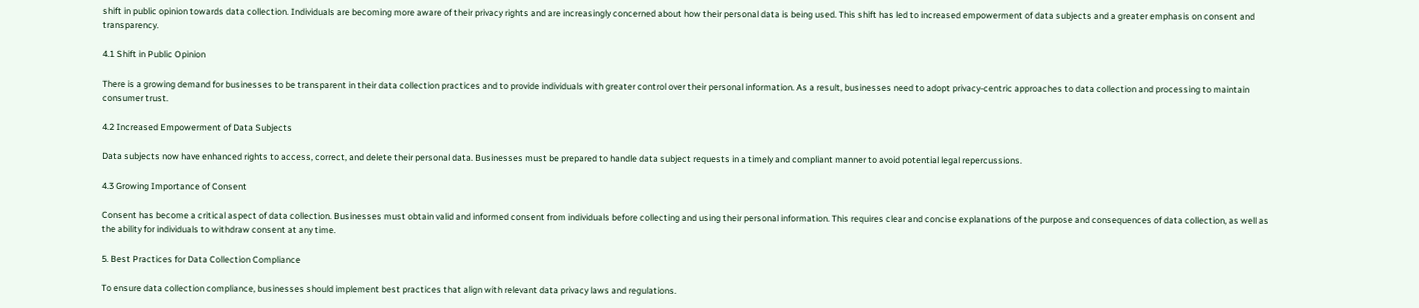shift in public opinion towards data collection. Individuals are becoming more aware of their privacy rights and are increasingly concerned about how their personal data is being used. This shift has led to increased empowerment of data subjects and a greater emphasis on consent and transparency.

4.1 Shift in Public Opinion

There is a growing demand for businesses to be transparent in their data collection practices and to provide individuals with greater control over their personal information. As a result, businesses need to adopt privacy-centric approaches to data collection and processing to maintain consumer trust.

4.2 Increased Empowerment of Data Subjects

Data subjects now have enhanced rights to access, correct, and delete their personal data. Businesses must be prepared to handle data subject requests in a timely and compliant manner to avoid potential legal repercussions.

4.3 Growing Importance of Consent

Consent has become a critical aspect of data collection. Businesses must obtain valid and informed consent from individuals before collecting and using their personal information. This requires clear and concise explanations of the purpose and consequences of data collection, as well as the ability for individuals to withdraw consent at any time.

5. Best Practices for Data Collection Compliance

To ensure data collection compliance, businesses should implement best practices that align with relevant data privacy laws and regulations.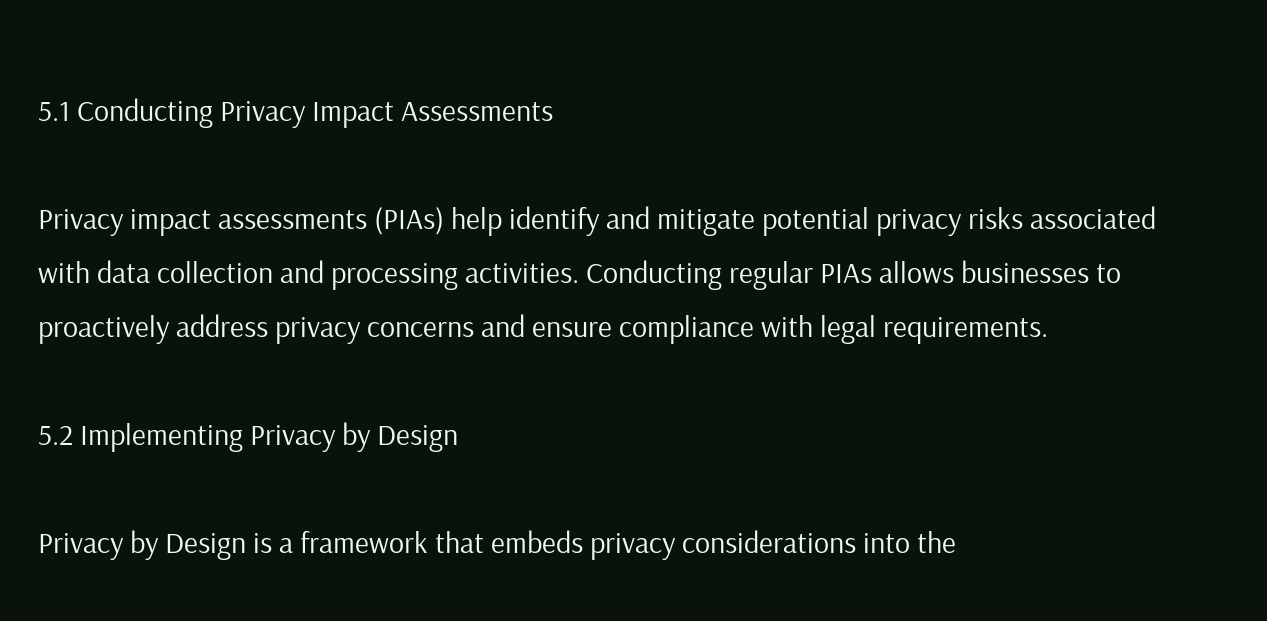5.1 Conducting Privacy Impact Assessments

Privacy impact assessments (PIAs) help identify and mitigate potential privacy risks associated with data collection and processing activities. Conducting regular PIAs allows businesses to proactively address privacy concerns and ensure compliance with legal requirements.

5.2 Implementing Privacy by Design

Privacy by Design is a framework that embeds privacy considerations into the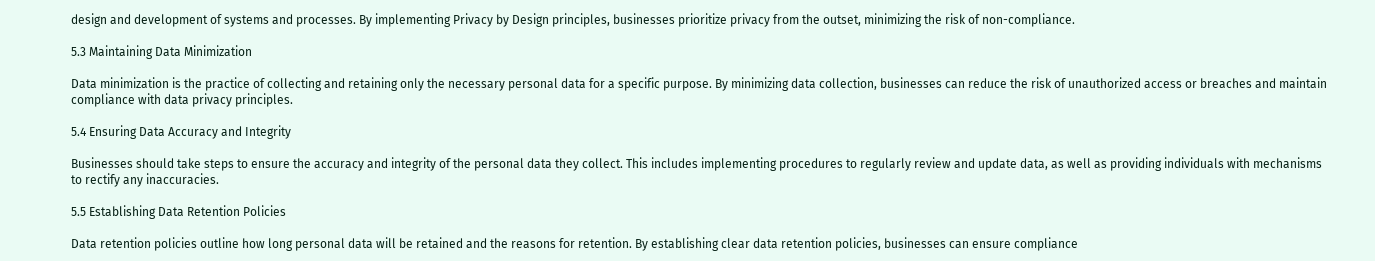design and development of systems and processes. By implementing Privacy by Design principles, businesses prioritize privacy from the outset, minimizing the risk of non-compliance.

5.3 Maintaining Data Minimization

Data minimization is the practice of collecting and retaining only the necessary personal data for a specific purpose. By minimizing data collection, businesses can reduce the risk of unauthorized access or breaches and maintain compliance with data privacy principles.

5.4 Ensuring Data Accuracy and Integrity

Businesses should take steps to ensure the accuracy and integrity of the personal data they collect. This includes implementing procedures to regularly review and update data, as well as providing individuals with mechanisms to rectify any inaccuracies.

5.5 Establishing Data Retention Policies

Data retention policies outline how long personal data will be retained and the reasons for retention. By establishing clear data retention policies, businesses can ensure compliance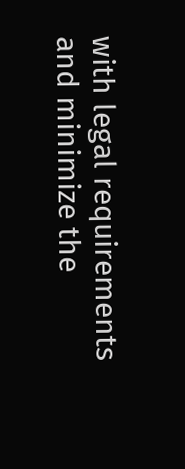with legal requirements and minimize the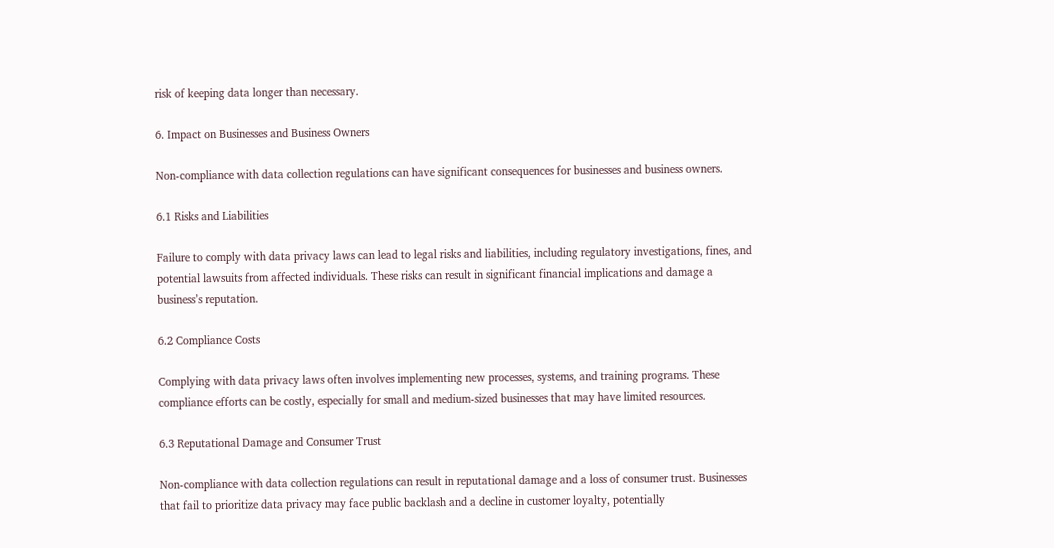risk of keeping data longer than necessary.

6. Impact on Businesses and Business Owners

Non-compliance with data collection regulations can have significant consequences for businesses and business owners.

6.1 Risks and Liabilities

Failure to comply with data privacy laws can lead to legal risks and liabilities, including regulatory investigations, fines, and potential lawsuits from affected individuals. These risks can result in significant financial implications and damage a business’s reputation.

6.2 Compliance Costs

Complying with data privacy laws often involves implementing new processes, systems, and training programs. These compliance efforts can be costly, especially for small and medium-sized businesses that may have limited resources.

6.3 Reputational Damage and Consumer Trust

Non-compliance with data collection regulations can result in reputational damage and a loss of consumer trust. Businesses that fail to prioritize data privacy may face public backlash and a decline in customer loyalty, potentially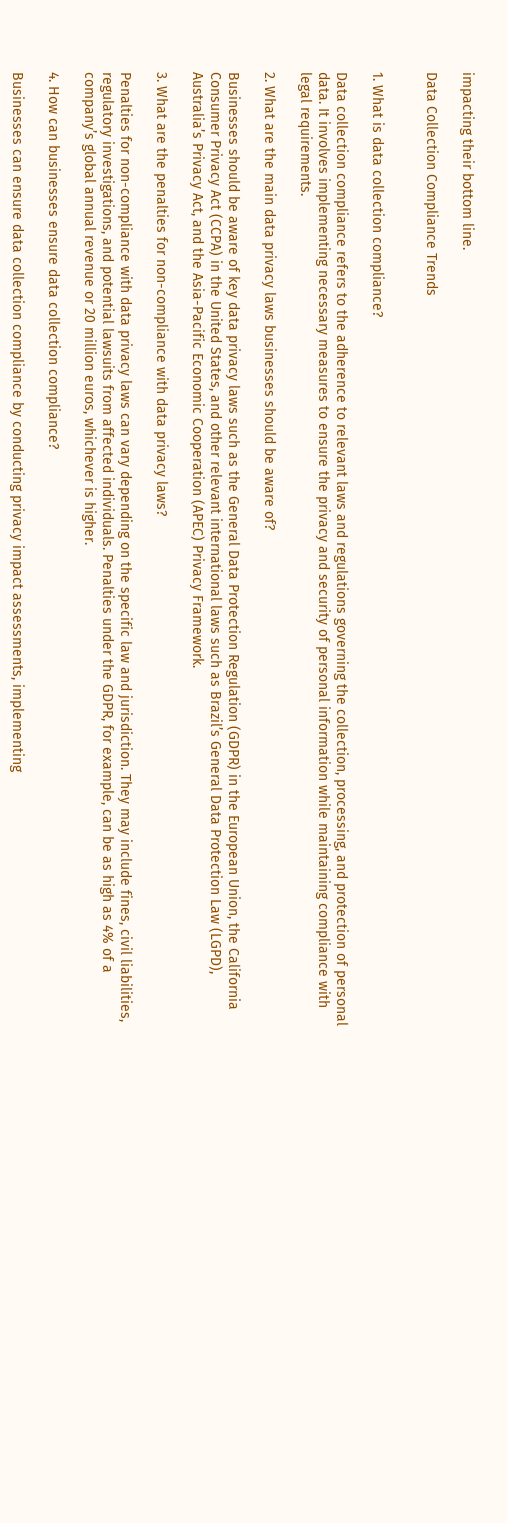impacting their bottom line.

Data Collection Compliance Trends


1. What is data collection compliance?

Data collection compliance refers to the adherence to relevant laws and regulations governing the collection, processing, and protection of personal data. It involves implementing necessary measures to ensure the privacy and security of personal information while maintaining compliance with legal requirements.

2. What are the main data privacy laws businesses should be aware of?

Businesses should be aware of key data privacy laws such as the General Data Protection Regulation (GDPR) in the European Union, the California Consumer Privacy Act (CCPA) in the United States, and other relevant international laws such as Brazil’s General Data Protection Law (LGPD), Australia’s Privacy Act, and the Asia-Pacific Economic Cooperation (APEC) Privacy Framework.

3. What are the penalties for non-compliance with data privacy laws?

Penalties for non-compliance with data privacy laws can vary depending on the specific law and jurisdiction. They may include fines, civil liabilities, regulatory investigations, and potential lawsuits from affected individuals. Penalties under the GDPR, for example, can be as high as 4% of a company’s global annual revenue or 20 million euros, whichever is higher.

4. How can businesses ensure data collection compliance?

Businesses can ensure data collection compliance by conducting privacy impact assessments, implementing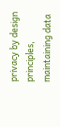privacy by design principles, maintaining data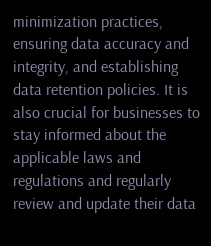minimization practices, ensuring data accuracy and integrity, and establishing data retention policies. It is also crucial for businesses to stay informed about the applicable laws and regulations and regularly review and update their data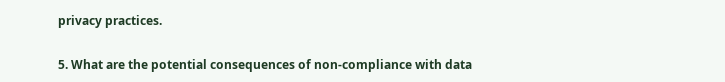privacy practices.

5. What are the potential consequences of non-compliance with data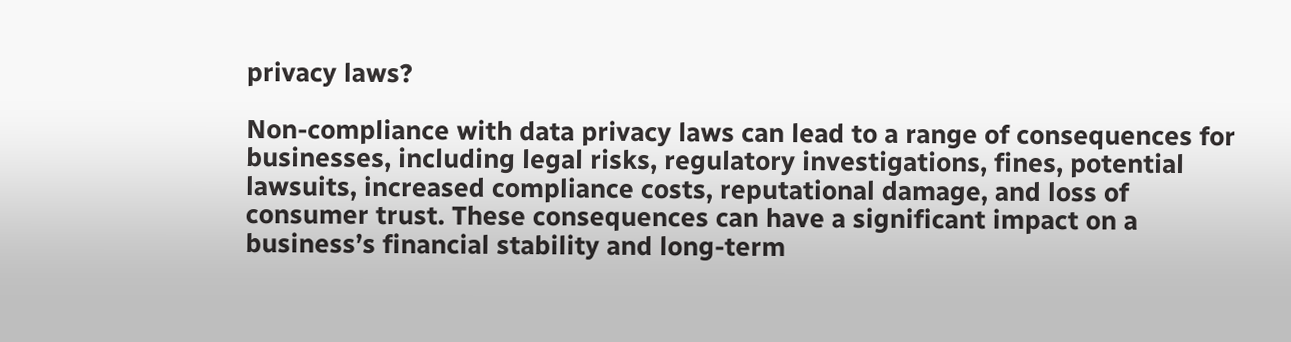privacy laws?

Non-compliance with data privacy laws can lead to a range of consequences for businesses, including legal risks, regulatory investigations, fines, potential lawsuits, increased compliance costs, reputational damage, and loss of consumer trust. These consequences can have a significant impact on a business’s financial stability and long-term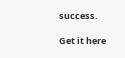success.

Get it here